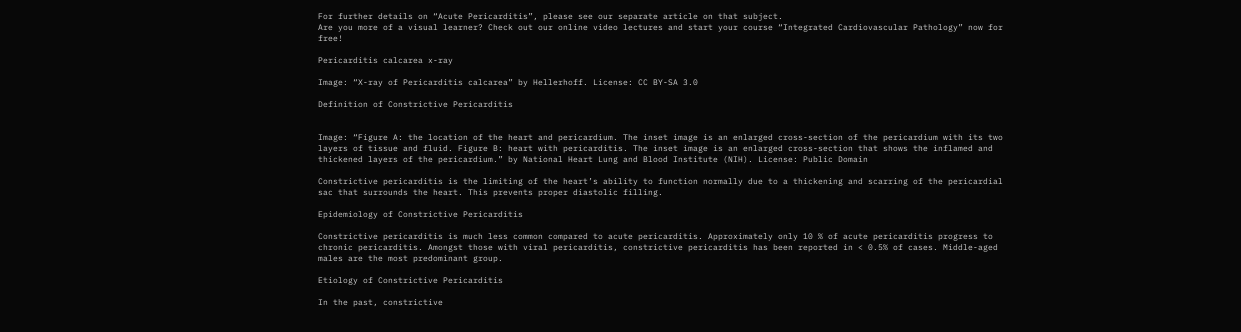For further details on “Acute Pericarditis”, please see our separate article on that subject.
Are you more of a visual learner? Check out our online video lectures and start your course “Integrated Cardiovascular Pathology” now for free!

Pericarditis calcarea x-ray

Image: “X-ray of Pericarditis calcarea” by Hellerhoff. License: CC BY-SA 3.0

Definition of Constrictive Pericarditis


Image: “Figure A: the location of the heart and pericardium. The inset image is an enlarged cross-section of the pericardium with its two layers of tissue and fluid. Figure B: heart with pericarditis. The inset image is an enlarged cross-section that shows the inflamed and thickened layers of the pericardium.” by National Heart Lung and Blood Institute (NIH). License: Public Domain

Constrictive pericarditis is the limiting of the heart’s ability to function normally due to a thickening and scarring of the pericardial sac that surrounds the heart. This prevents proper diastolic filling.

Epidemiology of Constrictive Pericarditis

Constrictive pericarditis is much less common compared to acute pericarditis. Approximately only 10 % of acute pericarditis progress to chronic pericarditis. Amongst those with viral pericarditis, constrictive pericarditis has been reported in < 0.5% of cases. Middle-aged males are the most predominant group.

Etiology of Constrictive Pericarditis

In the past, constrictive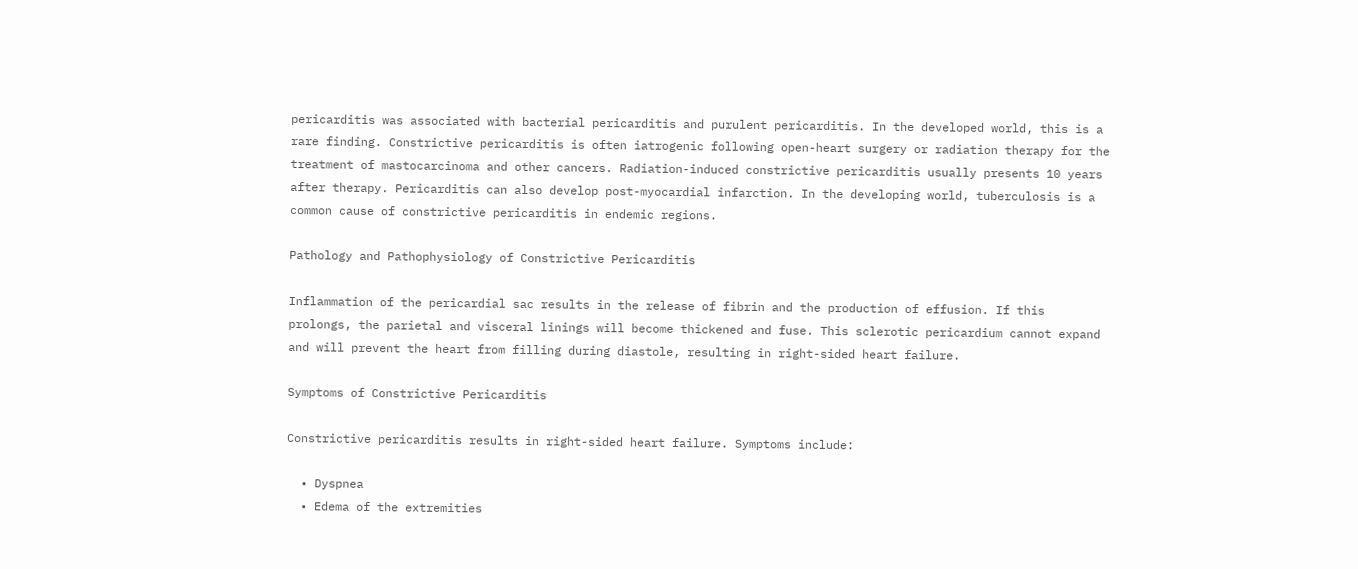pericarditis was associated with bacterial pericarditis and purulent pericarditis. In the developed world, this is a rare finding. Constrictive pericarditis is often iatrogenic following open-heart surgery or radiation therapy for the treatment of mastocarcinoma and other cancers. Radiation-induced constrictive pericarditis usually presents 10 years after therapy. Pericarditis can also develop post-myocardial infarction. In the developing world, tuberculosis is a common cause of constrictive pericarditis in endemic regions.

Pathology and Pathophysiology of Constrictive Pericarditis

Inflammation of the pericardial sac results in the release of fibrin and the production of effusion. If this prolongs, the parietal and visceral linings will become thickened and fuse. This sclerotic pericardium cannot expand and will prevent the heart from filling during diastole, resulting in right-sided heart failure.

Symptoms of Constrictive Pericarditis

Constrictive pericarditis results in right-sided heart failure. Symptoms include:

  • Dyspnea
  • Edema of the extremities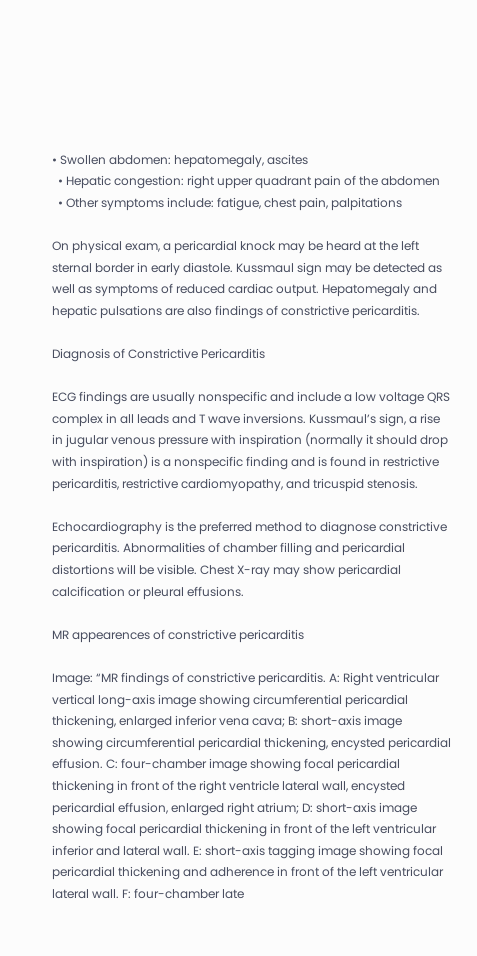• Swollen abdomen: hepatomegaly, ascites
  • Hepatic congestion: right upper quadrant pain of the abdomen
  • Other symptoms include: fatigue, chest pain, palpitations

On physical exam, a pericardial knock may be heard at the left sternal border in early diastole. Kussmaul sign may be detected as well as symptoms of reduced cardiac output. Hepatomegaly and hepatic pulsations are also findings of constrictive pericarditis.

Diagnosis of Constrictive Pericarditis

ECG findings are usually nonspecific and include a low voltage QRS complex in all leads and T wave inversions. Kussmaul’s sign, a rise in jugular venous pressure with inspiration (normally it should drop with inspiration) is a nonspecific finding and is found in restrictive pericarditis, restrictive cardiomyopathy, and tricuspid stenosis.

Echocardiography is the preferred method to diagnose constrictive pericarditis. Abnormalities of chamber filling and pericardial distortions will be visible. Chest X-ray may show pericardial calcification or pleural effusions.

MR appearences of constrictive pericarditis

Image: “MR findings of constrictive pericarditis. A: Right ventricular vertical long-axis image showing circumferential pericardial thickening, enlarged inferior vena cava; B: short-axis image showing circumferential pericardial thickening, encysted pericardial effusion. C: four-chamber image showing focal pericardial thickening in front of the right ventricle lateral wall, encysted pericardial effusion, enlarged right atrium; D: short-axis image showing focal pericardial thickening in front of the left ventricular inferior and lateral wall. E: short-axis tagging image showing focal pericardial thickening and adherence in front of the left ventricular lateral wall. F: four-chamber late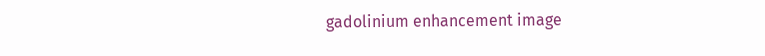gadolinium enhancement image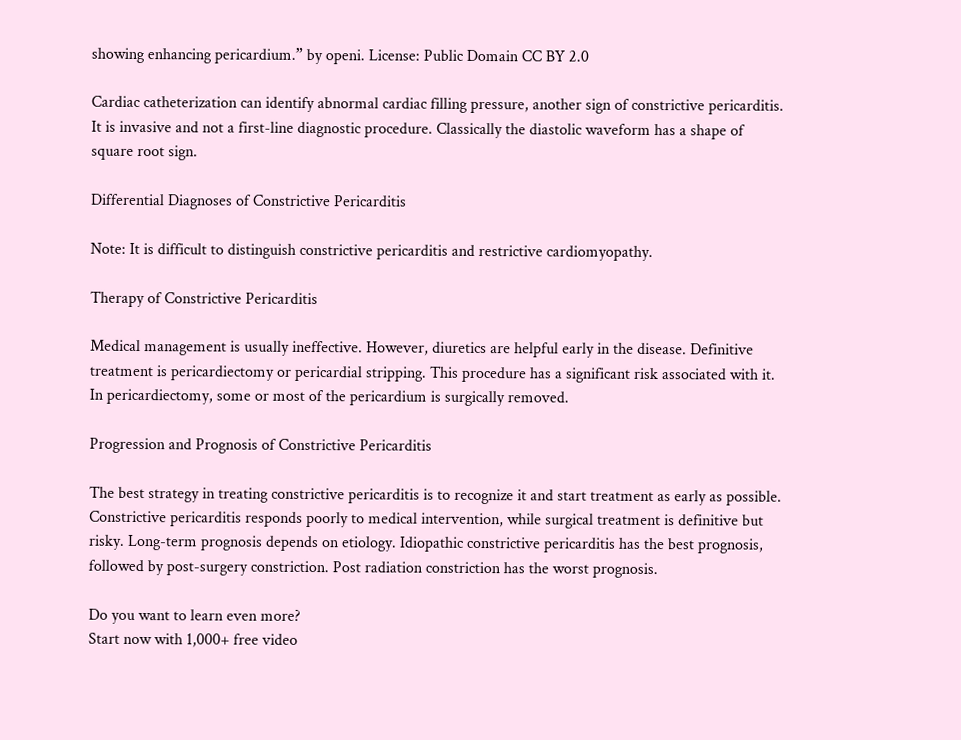showing enhancing pericardium.” by openi. License: Public Domain CC BY 2.0

Cardiac catheterization can identify abnormal cardiac filling pressure, another sign of constrictive pericarditis. It is invasive and not a first-line diagnostic procedure. Classically the diastolic waveform has a shape of square root sign.

Differential Diagnoses of Constrictive Pericarditis

Note: It is difficult to distinguish constrictive pericarditis and restrictive cardiomyopathy.

Therapy of Constrictive Pericarditis

Medical management is usually ineffective. However, diuretics are helpful early in the disease. Definitive treatment is pericardiectomy or pericardial stripping. This procedure has a significant risk associated with it. In pericardiectomy, some or most of the pericardium is surgically removed.

Progression and Prognosis of Constrictive Pericarditis

The best strategy in treating constrictive pericarditis is to recognize it and start treatment as early as possible. Constrictive pericarditis responds poorly to medical intervention, while surgical treatment is definitive but risky. Long-term prognosis depends on etiology. Idiopathic constrictive pericarditis has the best prognosis, followed by post-surgery constriction. Post radiation constriction has the worst prognosis.

Do you want to learn even more?
Start now with 1,000+ free video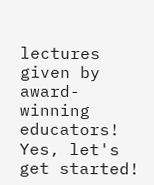lectures
given by award-winning educators!
Yes, let's get started!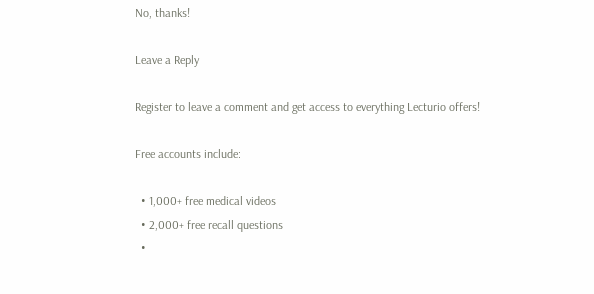No, thanks!

Leave a Reply

Register to leave a comment and get access to everything Lecturio offers!

Free accounts include:

  • 1,000+ free medical videos
  • 2,000+ free recall questions
  •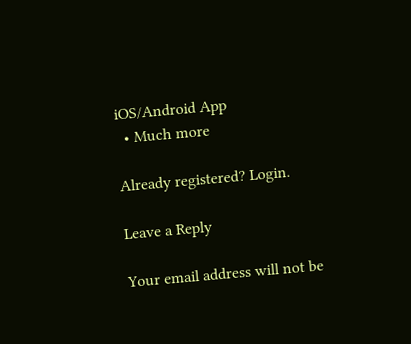iOS/Android App
  • Much more

Already registered? Login.

Leave a Reply

Your email address will not be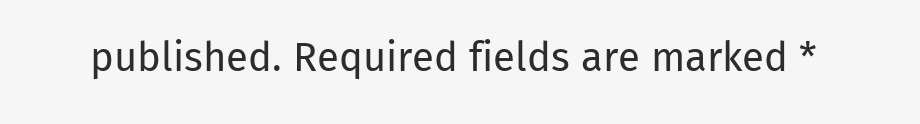published. Required fields are marked *